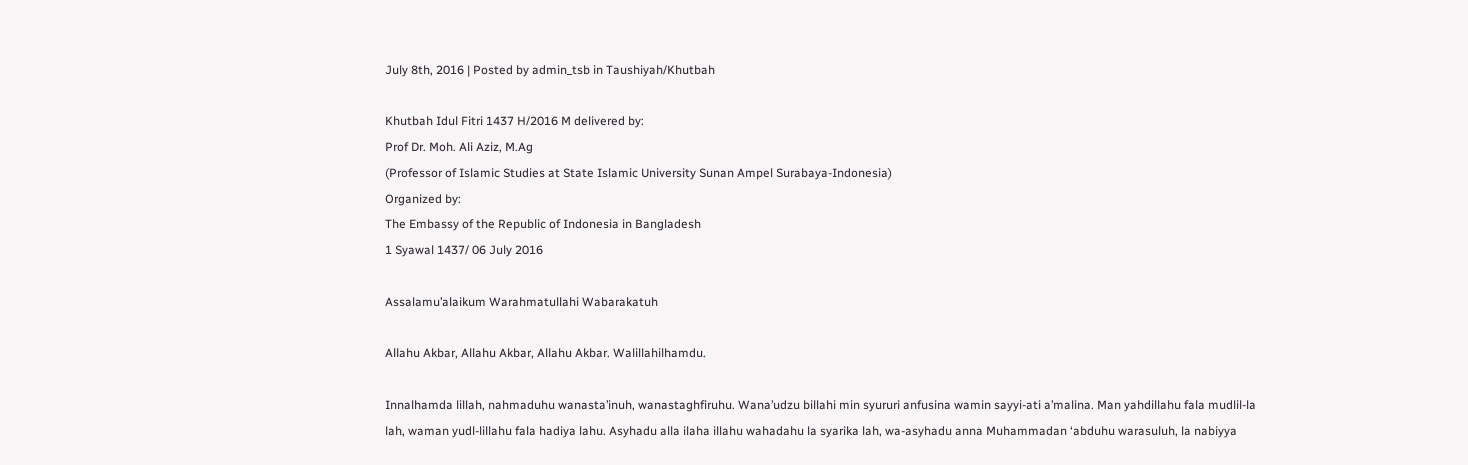July 8th, 2016 | Posted by admin_tsb in Taushiyah/Khutbah

Khutbah Idul Fitri 1437 H/2016 M delivered by:
Prof Dr. Moh. Ali Aziz, M.Ag
(Professor of Islamic Studies at State Islamic University Sunan Ampel Surabaya-Indonesia)
Organized by:
The Embassy of the Republic of Indonesia in Bangladesh
1 Syawal 1437/ 06 July 2016

Assalamu’alaikum Warahmatullahi Wabarakatuh

Allahu Akbar, Allahu Akbar, Allahu Akbar. Walillahilhamdu.

Innalhamda lillah, nahmaduhu wanasta’inuh, wanastaghfiruhu. Wana’udzu billahi min syururi anfusina wamin sayyi-ati a’malina. Man yahdillahu fala mudlil-la lah, waman yudl-lillahu fala hadiya lahu. Asyhadu alla ilaha illahu wahadahu la syarika lah, wa-asyhadu anna Muhammadan ‘abduhu warasuluh, la nabiyya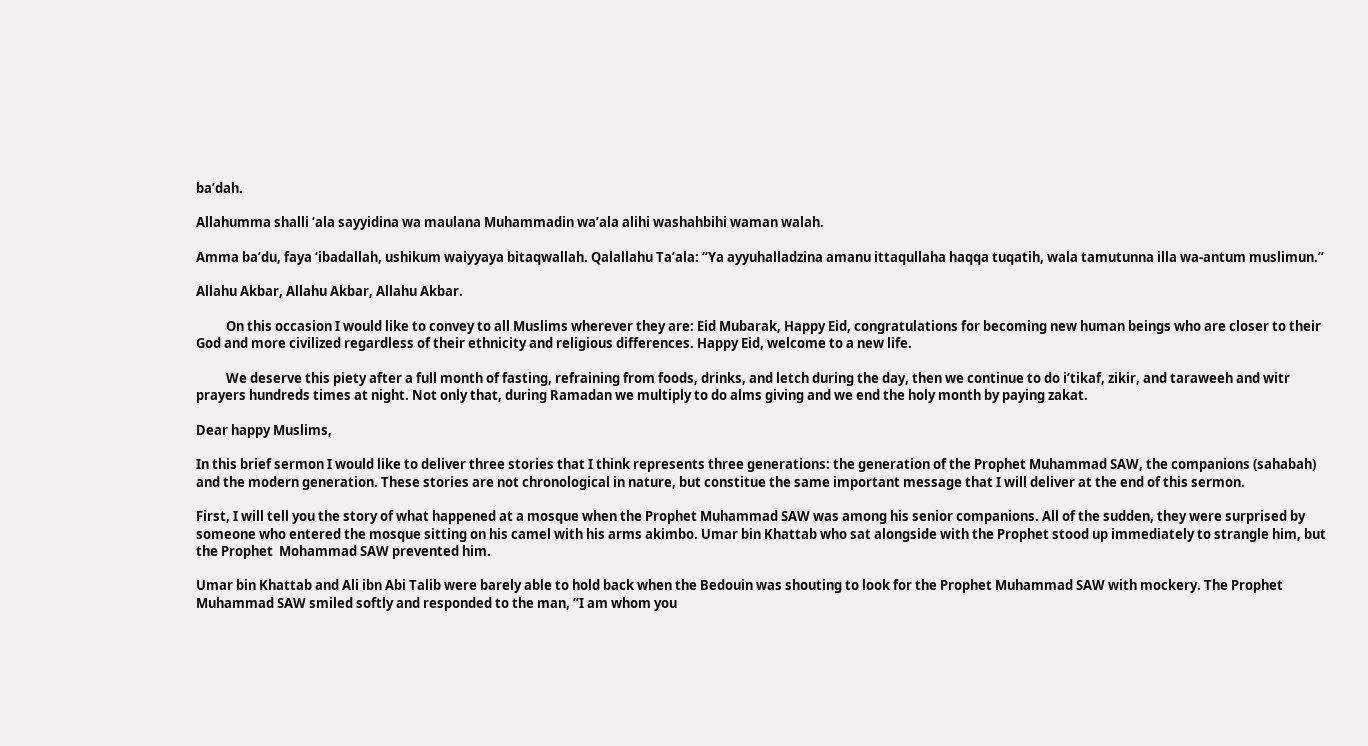ba’dah.

Allahumma shalli ‘ala sayyidina wa maulana Muhammadin wa’ala alihi washahbihi waman walah.

Amma ba’du, faya ‘ibadallah, ushikum waiyyaya bitaqwallah. Qalallahu Ta’ala: “Ya ayyuhalladzina amanu ittaqullaha haqqa tuqatih, wala tamutunna illa wa-antum muslimun.”

Allahu Akbar, Allahu Akbar, Allahu Akbar.

          On this occasion I would like to convey to all Muslims wherever they are: Eid Mubarak, Happy Eid, congratulations for becoming new human beings who are closer to their God and more civilized regardless of their ethnicity and religious differences. Happy Eid, welcome to a new life.

          We deserve this piety after a full month of fasting, refraining from foods, drinks, and letch during the day, then we continue to do i’tikaf, zikir, and taraweeh and witr prayers hundreds times at night. Not only that, during Ramadan we multiply to do alms giving and we end the holy month by paying zakat.

Dear happy Muslims,

In this brief sermon I would like to deliver three stories that I think represents three generations: the generation of the Prophet Muhammad SAW, the companions (sahabah) and the modern generation. These stories are not chronological in nature, but constitue the same important message that I will deliver at the end of this sermon.

First, I will tell you the story of what happened at a mosque when the Prophet Muhammad SAW was among his senior companions. All of the sudden, they were surprised by someone who entered the mosque sitting on his camel with his arms akimbo. Umar bin Khattab who sat alongside with the Prophet stood up immediately to strangle him, but the Prophet  Mohammad SAW prevented him.

Umar bin Khattab and Ali ibn Abi Talib were barely able to hold back when the Bedouin was shouting to look for the Prophet Muhammad SAW with mockery. The Prophet Muhammad SAW smiled softly and responded to the man, “I am whom you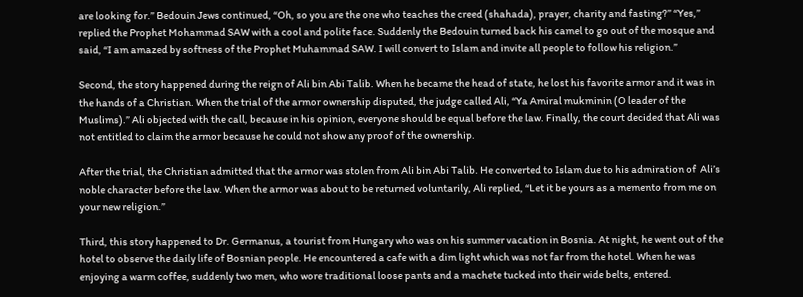are looking for.” Bedouin Jews continued, “Oh, so you are the one who teaches the creed (shahada), prayer, charity and fasting?” “Yes,” replied the Prophet Mohammad SAW with a cool and polite face. Suddenly the Bedouin turned back his camel to go out of the mosque and said, “I am amazed by softness of the Prophet Muhammad SAW. I will convert to Islam and invite all people to follow his religion.”

Second, the story happened during the reign of Ali bin Abi Talib. When he became the head of state, he lost his favorite armor and it was in the hands of a Christian. When the trial of the armor ownership disputed, the judge called Ali, “Ya Amiral mukminin (O leader of the Muslims).” Ali objected with the call, because in his opinion, everyone should be equal before the law. Finally, the court decided that Ali was not entitled to claim the armor because he could not show any proof of the ownership.

After the trial, the Christian admitted that the armor was stolen from Ali bin Abi Talib. He converted to Islam due to his admiration of  Ali’s noble character before the law. When the armor was about to be returned voluntarily, Ali replied, “Let it be yours as a memento from me on your new religion.”

Third, this story happened to Dr. Germanus, a tourist from Hungary who was on his summer vacation in Bosnia. At night, he went out of the hotel to observe the daily life of Bosnian people. He encountered a cafe with a dim light which was not far from the hotel. When he was enjoying a warm coffee, suddenly two men, who wore traditional loose pants and a machete tucked into their wide belts, entered.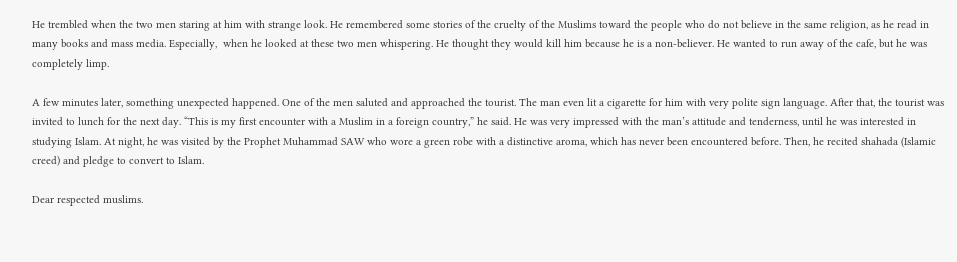He trembled when the two men staring at him with strange look. He remembered some stories of the cruelty of the Muslims toward the people who do not believe in the same religion, as he read in many books and mass media. Especially,  when he looked at these two men whispering. He thought they would kill him because he is a non-believer. He wanted to run away of the cafe, but he was completely limp.

A few minutes later, something unexpected happened. One of the men saluted and approached the tourist. The man even lit a cigarette for him with very polite sign language. After that, the tourist was invited to lunch for the next day. “This is my first encounter with a Muslim in a foreign country,” he said. He was very impressed with the man’s attitude and tenderness, until he was interested in studying Islam. At night, he was visited by the Prophet Muhammad SAW who wore a green robe with a distinctive aroma, which has never been encountered before. Then, he recited shahada (Islamic creed) and pledge to convert to Islam.

Dear respected muslims.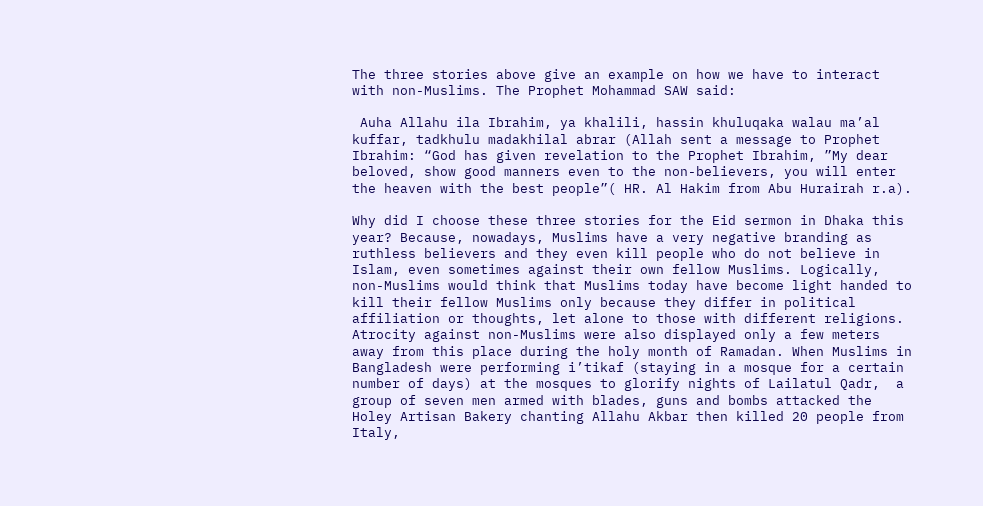The three stories above give an example on how we have to interact with non-Muslims. The Prophet Mohammad SAW said:

 Auha Allahu ila Ibrahim, ya khalili, hassin khuluqaka walau ma’al kuffar, tadkhulu madakhilal abrar (Allah sent a message to Prophet Ibrahim: “God has given revelation to the Prophet Ibrahim, ”My dear beloved, show good manners even to the non-believers, you will enter the heaven with the best people”( HR. Al Hakim from Abu Hurairah r.a).

Why did I choose these three stories for the Eid sermon in Dhaka this year? Because, nowadays, Muslims have a very negative branding as ruthless believers and they even kill people who do not believe in Islam, even sometimes against their own fellow Muslims. Logically, non-Muslims would think that Muslims today have become light handed to kill their fellow Muslims only because they differ in political affiliation or thoughts, let alone to those with different religions. Atrocity against non-Muslims were also displayed only a few meters away from this place during the holy month of Ramadan. When Muslims in Bangladesh were performing i’tikaf (staying in a mosque for a certain number of days) at the mosques to glorify nights of Lailatul Qadr,  a group of seven men armed with blades, guns and bombs attacked the Holey Artisan Bakery chanting Allahu Akbar then killed 20 people from Italy,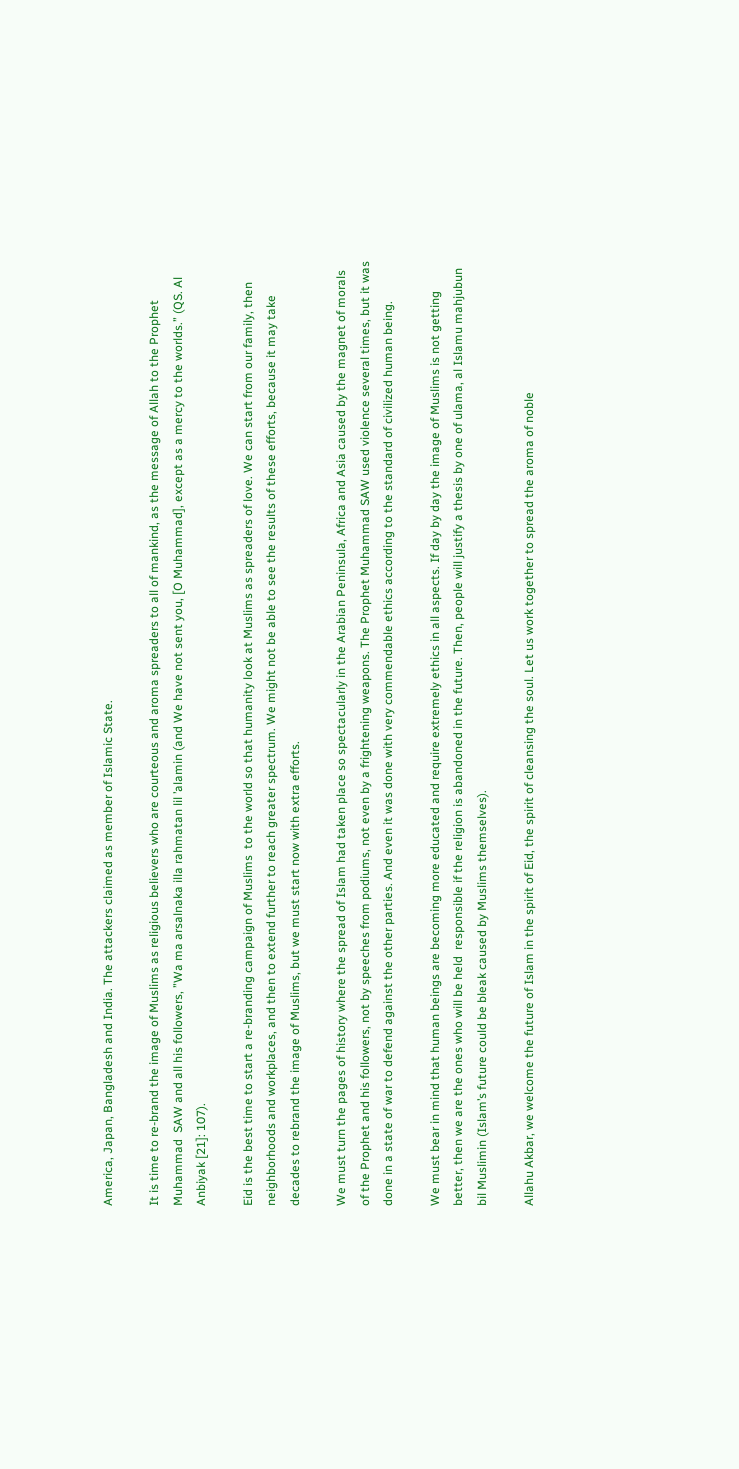America, Japan, Bangladesh and India. The attackers claimed as member of Islamic State.

It is time to re-brand the image of Muslims as religious believers who are courteous and aroma spreaders to all of mankind, as the message of Allah to the Prophet Muhammad  SAW and all his followers, ”Wa ma arsalnaka illa rahmatan lil ’alamin (and We have not sent you, [O Muhammad], except as a mercy to the worlds.” (QS. Al Anbiyak [21]: 107).

Eid is the best time to start a re-branding campaign of Muslims  to the world so that humanity look at Muslims as spreaders of love. We can start from our family, then neighborhoods and workplaces, and then to extend further to reach greater spectrum. We might not be able to see the results of these efforts, because it may take decades to rebrand the image of Muslims, but we must start now with extra efforts.

We must turn the pages of history where the spread of Islam had taken place so spectacularly in the Arabian Peninsula, Africa and Asia caused by the magnet of morals of the Prophet and his followers, not by speeches from podiums, not even by a frightening weapons. The Prophet Muhammad SAW used violence several times, but it was done in a state of war to defend against the other parties. And even it was done with very commendable ethics according to the standard of civilized human being.

We must bear in mind that human beings are becoming more educated and require extremely ethics in all aspects. If day by day the image of Muslims is not getting better, then we are the ones who will be held  responsible if the religion is abandoned in the future. Then, people will justify a thesis by one of ulama, al Islamu mahjubun bil Muslimin (Islam’s future could be bleak caused by Muslims themselves).

Allahu Akbar, we welcome the future of Islam in the spirit of Eid, the spirit of cleansing the soul. Let us work together to spread the aroma of noble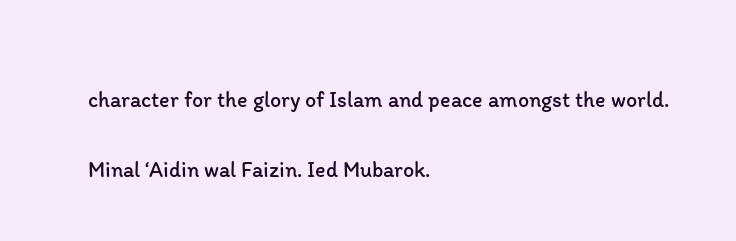character for the glory of Islam and peace amongst the world.

Minal ‘Aidin wal Faizin. Ied Mubarok.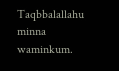Taqbbalallahu minna waminkum.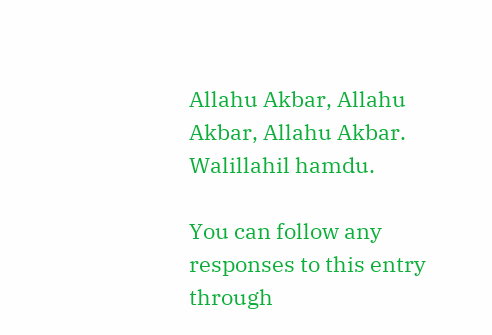Allahu Akbar, Allahu Akbar, Allahu Akbar. Walillahil hamdu.

You can follow any responses to this entry through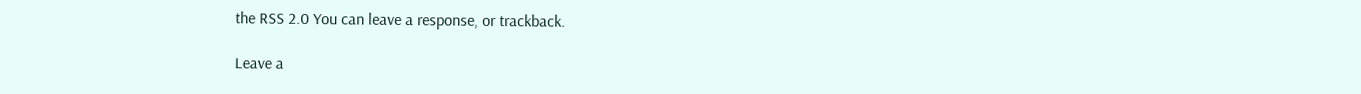the RSS 2.0 You can leave a response, or trackback.

Leave a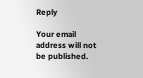Reply

Your email address will not be published.